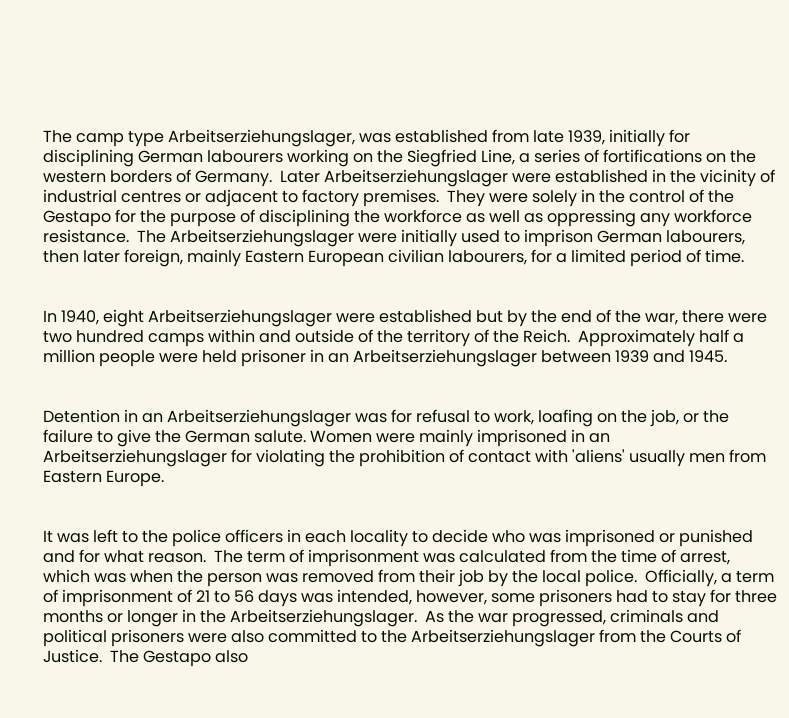The camp type Arbeitserziehungslager, was established from late 1939, initially for disciplining German labourers working on the Siegfried Line, a series of fortifications on the western borders of Germany.  Later Arbeitserziehungslager were established in the vicinity of industrial centres or adjacent to factory premises.  They were solely in the control of the Gestapo for the purpose of disciplining the workforce as well as oppressing any workforce resistance.  The Arbeitserziehungslager were initially used to imprison German labourers, then later foreign, mainly Eastern European civilian labourers, for a limited period of time.


In 1940, eight Arbeitserziehungslager were established but by the end of the war, there were two hundred camps within and outside of the territory of the Reich.  Approximately half a million people were held prisoner in an Arbeitserziehungslager between 1939 and 1945.


Detention in an Arbeitserziehungslager was for refusal to work, loafing on the job, or the failure to give the German salute. Women were mainly imprisoned in an Arbeitserziehungslager for violating the prohibition of contact with 'aliens' usually men from Eastern Europe.


It was left to the police officers in each locality to decide who was imprisoned or punished and for what reason.  The term of imprisonment was calculated from the time of arrest, which was when the person was removed from their job by the local police.  Officially, a term of imprisonment of 21 to 56 days was intended, however, some prisoners had to stay for three months or longer in the Arbeitserziehungslager.  As the war progressed, criminals and political prisoners were also committed to the Arbeitserziehungslager from the Courts of Justice.  The Gestapo also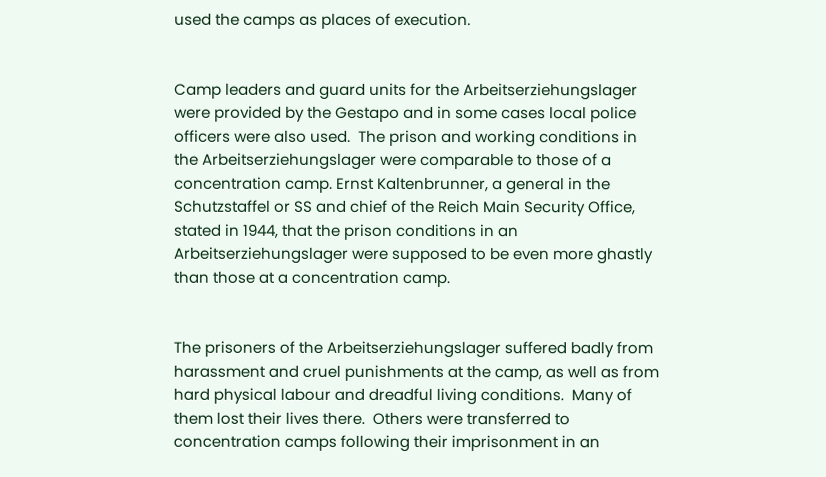used the camps as places of execution.


Camp leaders and guard units for the Arbeitserziehungslager were provided by the Gestapo and in some cases local police officers were also used.  The prison and working conditions in the Arbeitserziehungslager were comparable to those of a concentration camp. Ernst Kaltenbrunner, a general in the Schutzstaffel or SS and chief of the Reich Main Security Office, stated in 1944, that the prison conditions in an Arbeitserziehungslager were supposed to be even more ghastly than those at a concentration camp.


The prisoners of the Arbeitserziehungslager suffered badly from harassment and cruel punishments at the camp, as well as from hard physical labour and dreadful living conditions.  Many of them lost their lives there.  Others were transferred to concentration camps following their imprisonment in an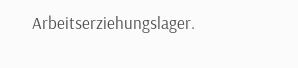Arbeitserziehungslager.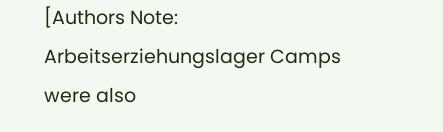[Authors Note:  Arbeitserziehungslager Camps were also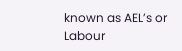known as AEL’s or Labour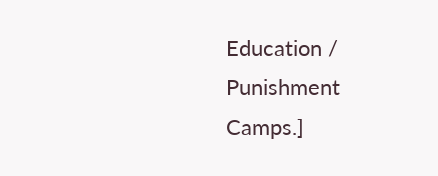Education / Punishment Camps.]